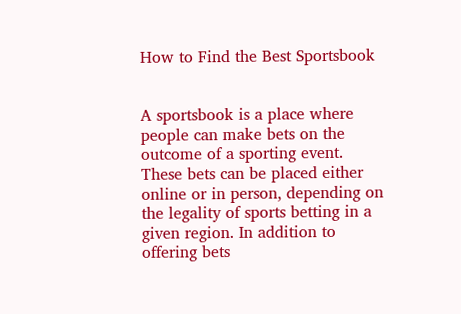How to Find the Best Sportsbook


A sportsbook is a place where people can make bets on the outcome of a sporting event. These bets can be placed either online or in person, depending on the legality of sports betting in a given region. In addition to offering bets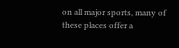on all major sports, many of these places offer a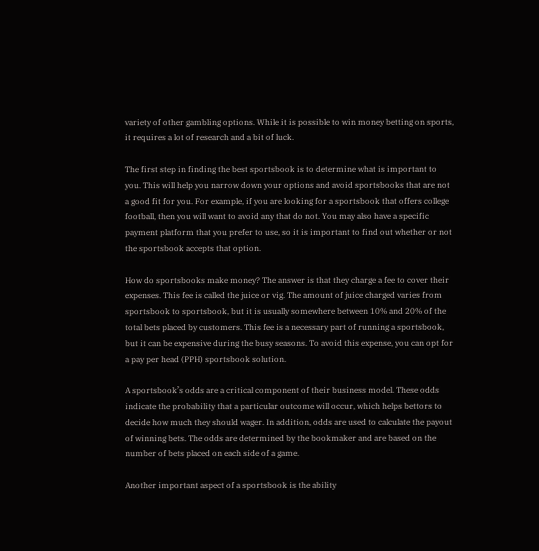variety of other gambling options. While it is possible to win money betting on sports, it requires a lot of research and a bit of luck.

The first step in finding the best sportsbook is to determine what is important to you. This will help you narrow down your options and avoid sportsbooks that are not a good fit for you. For example, if you are looking for a sportsbook that offers college football, then you will want to avoid any that do not. You may also have a specific payment platform that you prefer to use, so it is important to find out whether or not the sportsbook accepts that option.

How do sportsbooks make money? The answer is that they charge a fee to cover their expenses. This fee is called the juice or vig. The amount of juice charged varies from sportsbook to sportsbook, but it is usually somewhere between 10% and 20% of the total bets placed by customers. This fee is a necessary part of running a sportsbook, but it can be expensive during the busy seasons. To avoid this expense, you can opt for a pay per head (PPH) sportsbook solution.

A sportsbook’s odds are a critical component of their business model. These odds indicate the probability that a particular outcome will occur, which helps bettors to decide how much they should wager. In addition, odds are used to calculate the payout of winning bets. The odds are determined by the bookmaker and are based on the number of bets placed on each side of a game.

Another important aspect of a sportsbook is the ability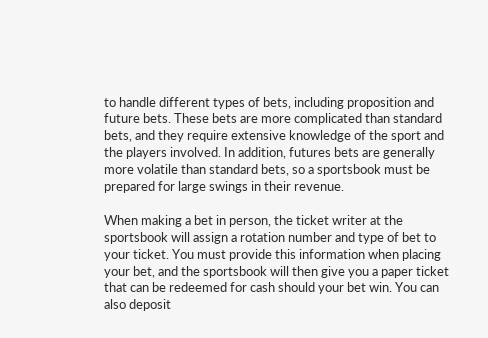to handle different types of bets, including proposition and future bets. These bets are more complicated than standard bets, and they require extensive knowledge of the sport and the players involved. In addition, futures bets are generally more volatile than standard bets, so a sportsbook must be prepared for large swings in their revenue.

When making a bet in person, the ticket writer at the sportsbook will assign a rotation number and type of bet to your ticket. You must provide this information when placing your bet, and the sportsbook will then give you a paper ticket that can be redeemed for cash should your bet win. You can also deposit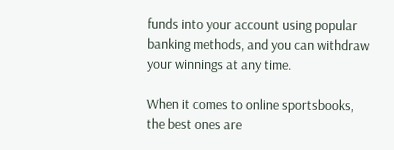funds into your account using popular banking methods, and you can withdraw your winnings at any time.

When it comes to online sportsbooks, the best ones are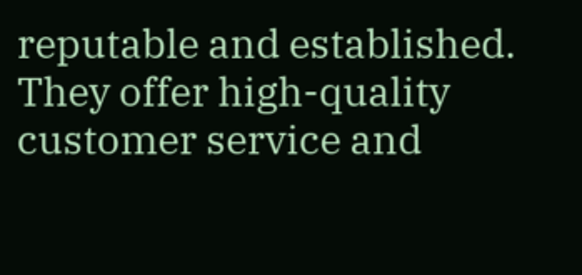reputable and established. They offer high-quality customer service and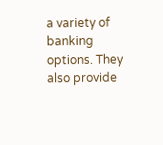a variety of banking options. They also provide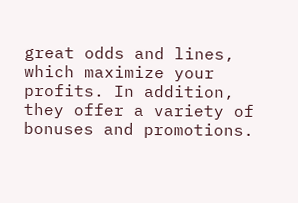great odds and lines, which maximize your profits. In addition, they offer a variety of bonuses and promotions.